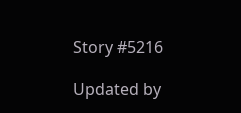Story #5216

Updated by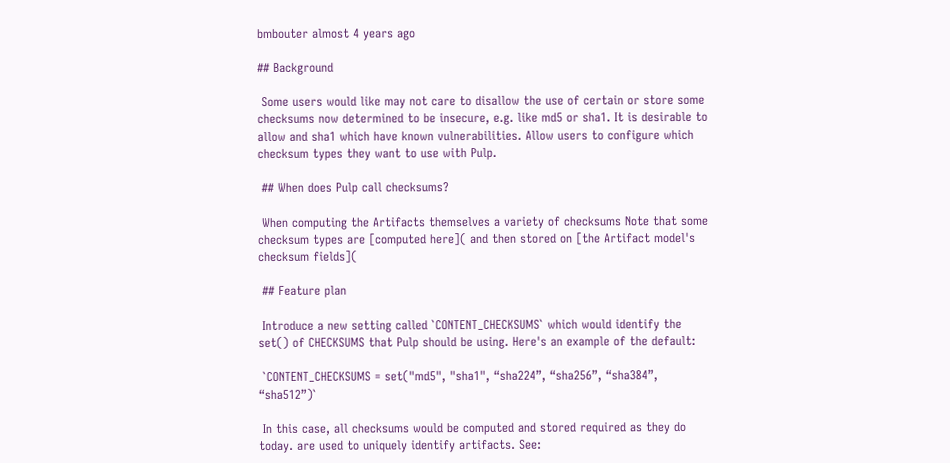bmbouter almost 4 years ago

## Background

 Some users would like may not care to disallow the use of certain or store some checksums now determined to be insecure, e.g. like md5 or sha1. It is desirable to allow and sha1 which have known vulnerabilities. Allow users to configure which checksum types they want to use with Pulp.

 ## When does Pulp call checksums?

 When computing the Artifacts themselves a variety of checksums Note that some checksum types are [computed here]( and then stored on [the Artifact model's checksum fields](

 ## Feature plan

 Introduce a new setting called `CONTENT_CHECKSUMS` which would identify the set() of CHECKSUMS that Pulp should be using. Here's an example of the default:

 `CONTENT_CHECKSUMS = set("md5", "sha1", “sha224”, “sha256”, “sha384”, “sha512”)`

 In this case, all checksums would be computed and stored required as they do today. are used to uniquely identify artifacts. See: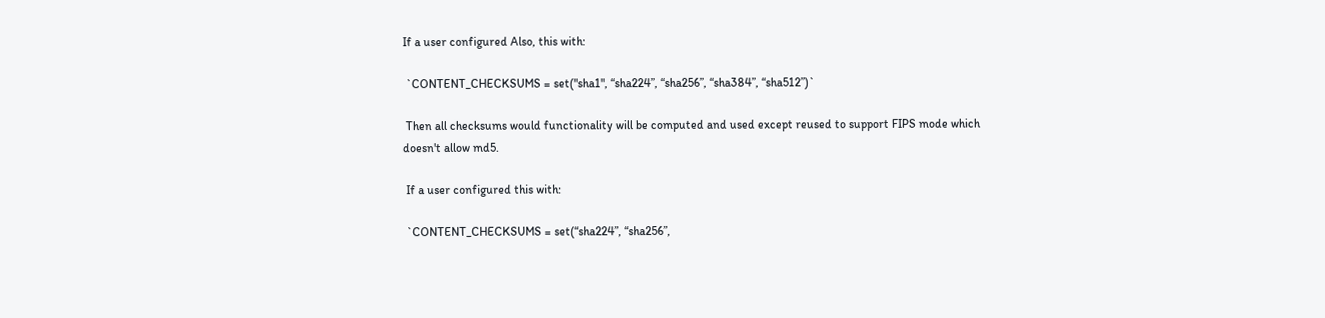If a user configured Also, this with:

 `CONTENT_CHECKSUMS = set("sha1", “sha224”, “sha256”, “sha384”, “sha512”)`

 Then all checksums would functionality will be computed and used except reused to support FIPS mode which doesn't allow md5.

 If a user configured this with:

 `CONTENT_CHECKSUMS = set(“sha224”, “sha256”,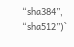“sha384”, “sha512”)`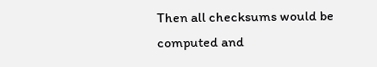Then all checksums would be computed and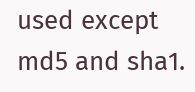used except md5 and sha1.